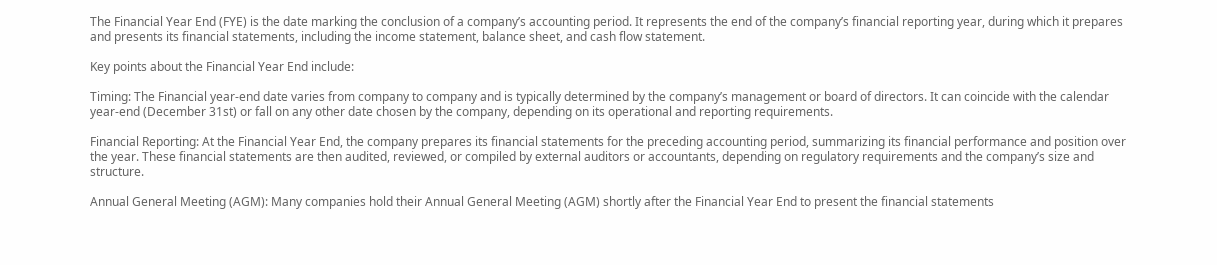The Financial Year End (FYE) is the date marking the conclusion of a company’s accounting period. It represents the end of the company’s financial reporting year, during which it prepares and presents its financial statements, including the income statement, balance sheet, and cash flow statement.

Key points about the Financial Year End include:

Timing: The Financial year-end date varies from company to company and is typically determined by the company’s management or board of directors. It can coincide with the calendar year-end (December 31st) or fall on any other date chosen by the company, depending on its operational and reporting requirements.

Financial Reporting: At the Financial Year End, the company prepares its financial statements for the preceding accounting period, summarizing its financial performance and position over the year. These financial statements are then audited, reviewed, or compiled by external auditors or accountants, depending on regulatory requirements and the company’s size and structure.

Annual General Meeting (AGM): Many companies hold their Annual General Meeting (AGM) shortly after the Financial Year End to present the financial statements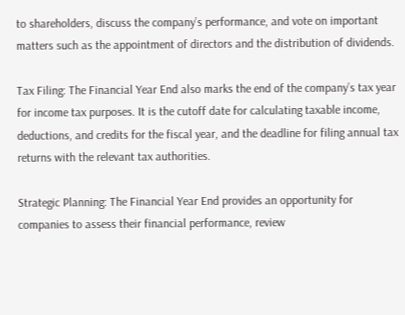to shareholders, discuss the company’s performance, and vote on important matters such as the appointment of directors and the distribution of dividends.

Tax Filing: The Financial Year End also marks the end of the company’s tax year for income tax purposes. It is the cutoff date for calculating taxable income, deductions, and credits for the fiscal year, and the deadline for filing annual tax returns with the relevant tax authorities.

Strategic Planning: The Financial Year End provides an opportunity for companies to assess their financial performance, review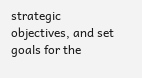strategic objectives, and set goals for the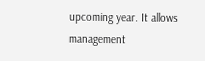upcoming year. It allows management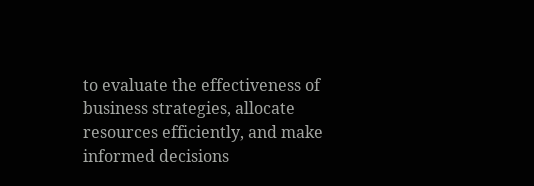to evaluate the effectiveness of business strategies, allocate resources efficiently, and make informed decisions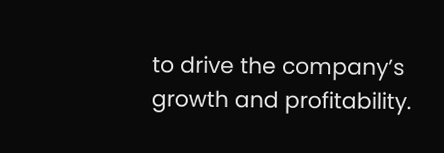to drive the company’s growth and profitability.